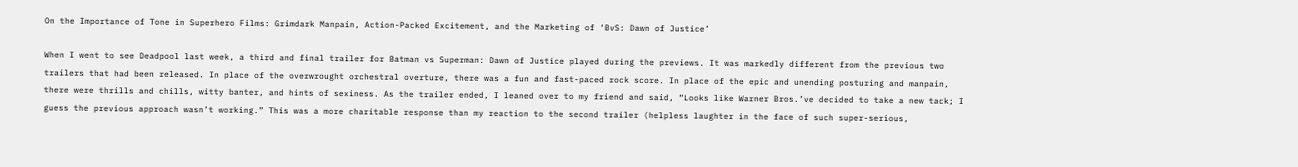On the Importance of Tone in Superhero Films: Grimdark Manpain, Action-Packed Excitement, and the Marketing of ‘BvS: Dawn of Justice’

When I went to see Deadpool last week, a third and final trailer for Batman vs Superman: Dawn of Justice played during the previews. It was markedly different from the previous two trailers that had been released. In place of the overwrought orchestral overture, there was a fun and fast-paced rock score. In place of the epic and unending posturing and manpain, there were thrills and chills, witty banter, and hints of sexiness. As the trailer ended, I leaned over to my friend and said, “Looks like Warner Bros.’ve decided to take a new tack; I guess the previous approach wasn’t working.” This was a more charitable response than my reaction to the second trailer (helpless laughter in the face of such super-serious,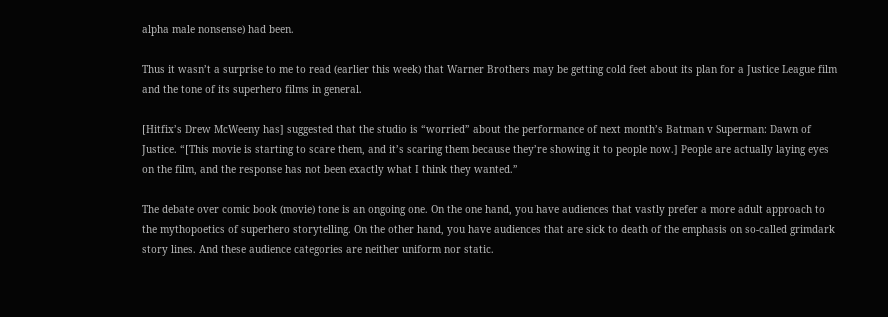alpha male nonsense) had been.

Thus it wasn’t a surprise to me to read (earlier this week) that Warner Brothers may be getting cold feet about its plan for a Justice League film and the tone of its superhero films in general.

[Hitfix’s Drew McWeeny has] suggested that the studio is “worried” about the performance of next month’s Batman v Superman: Dawn of Justice. “[This movie is starting to scare them, and it’s scaring them because they’re showing it to people now.] People are actually laying eyes on the film, and the response has not been exactly what I think they wanted.”

The debate over comic book (movie) tone is an ongoing one. On the one hand, you have audiences that vastly prefer a more adult approach to the mythopoetics of superhero storytelling. On the other hand, you have audiences that are sick to death of the emphasis on so-called grimdark story lines. And these audience categories are neither uniform nor static.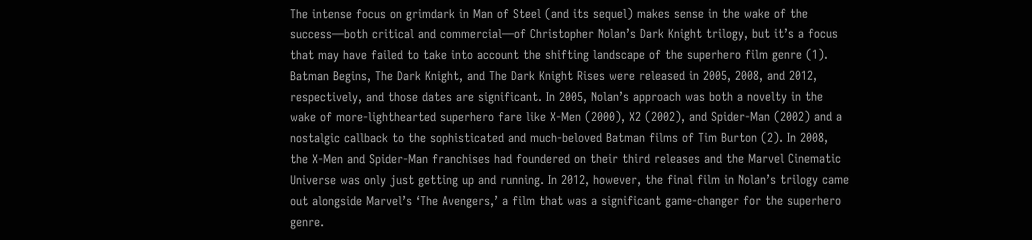The intense focus on grimdark in Man of Steel (and its sequel) makes sense in the wake of the success—both critical and commercial—of Christopher Nolan’s Dark Knight trilogy, but it’s a focus that may have failed to take into account the shifting landscape of the superhero film genre (1). Batman Begins, The Dark Knight, and The Dark Knight Rises were released in 2005, 2008, and 2012, respectively, and those dates are significant. In 2005, Nolan’s approach was both a novelty in the wake of more-lighthearted superhero fare like X-Men (2000), X2 (2002), and Spider-Man (2002) and a nostalgic callback to the sophisticated and much-beloved Batman films of Tim Burton (2). In 2008, the X-Men and Spider-Man franchises had foundered on their third releases and the Marvel Cinematic Universe was only just getting up and running. In 2012, however, the final film in Nolan’s trilogy came out alongside Marvel’s ‘The Avengers,’ a film that was a significant game-changer for the superhero genre.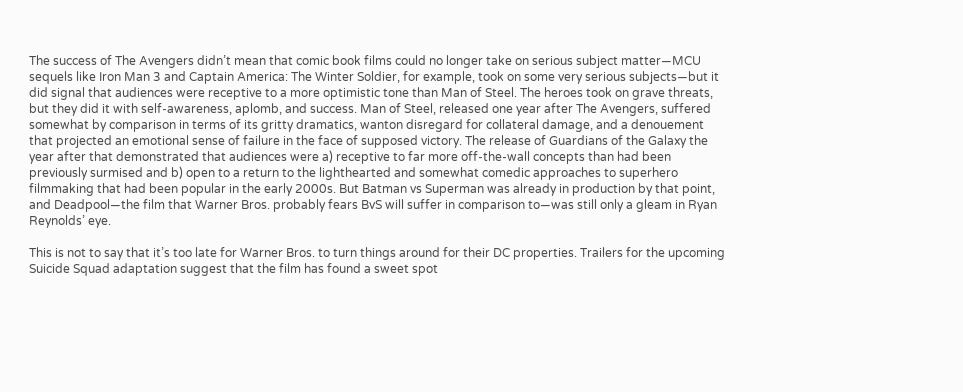The success of The Avengers didn’t mean that comic book films could no longer take on serious subject matter—MCU sequels like Iron Man 3 and Captain America: The Winter Soldier, for example, took on some very serious subjects—but it did signal that audiences were receptive to a more optimistic tone than Man of Steel. The heroes took on grave threats, but they did it with self-awareness, aplomb, and success. Man of Steel, released one year after The Avengers, suffered somewhat by comparison in terms of its gritty dramatics, wanton disregard for collateral damage, and a denouement that projected an emotional sense of failure in the face of supposed victory. The release of Guardians of the Galaxy the year after that demonstrated that audiences were a) receptive to far more off-the-wall concepts than had been previously surmised and b) open to a return to the lighthearted and somewhat comedic approaches to superhero filmmaking that had been popular in the early 2000s. But Batman vs Superman was already in production by that point, and Deadpool—the film that Warner Bros. probably fears BvS will suffer in comparison to—was still only a gleam in Ryan Reynolds’ eye.

This is not to say that it’s too late for Warner Bros. to turn things around for their DC properties. Trailers for the upcoming Suicide Squad adaptation suggest that the film has found a sweet spot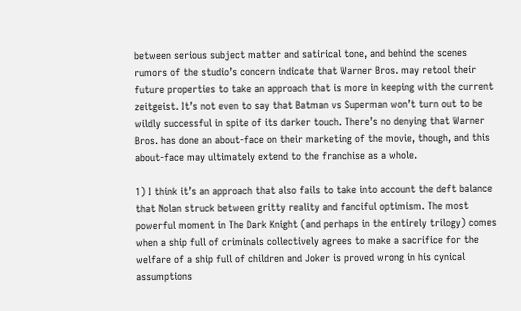between serious subject matter and satirical tone, and behind the scenes rumors of the studio’s concern indicate that Warner Bros. may retool their future properties to take an approach that is more in keeping with the current zeitgeist. It’s not even to say that Batman vs Superman won’t turn out to be wildly successful in spite of its darker touch. There’s no denying that Warner Bros. has done an about-face on their marketing of the movie, though, and this about-face may ultimately extend to the franchise as a whole.

1) I think it’s an approach that also fails to take into account the deft balance that Nolan struck between gritty reality and fanciful optimism. The most powerful moment in The Dark Knight (and perhaps in the entirely trilogy) comes when a ship full of criminals collectively agrees to make a sacrifice for the welfare of a ship full of children and Joker is proved wrong in his cynical assumptions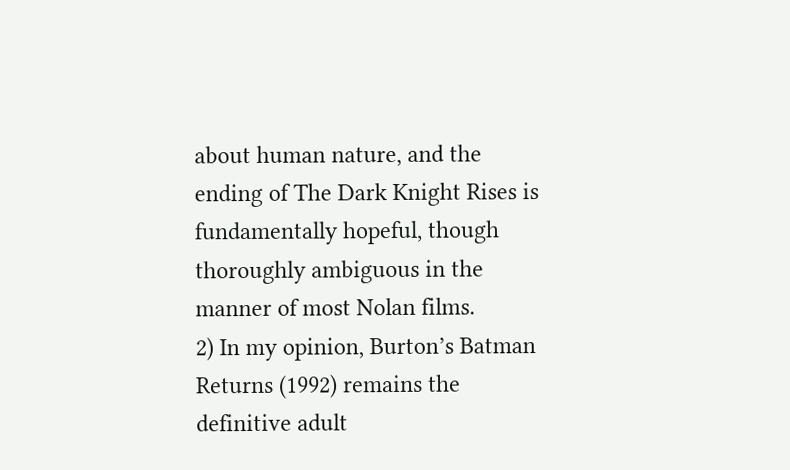about human nature, and the ending of The Dark Knight Rises is fundamentally hopeful, though thoroughly ambiguous in the manner of most Nolan films.
2) In my opinion, Burton’s Batman Returns (1992) remains the definitive adult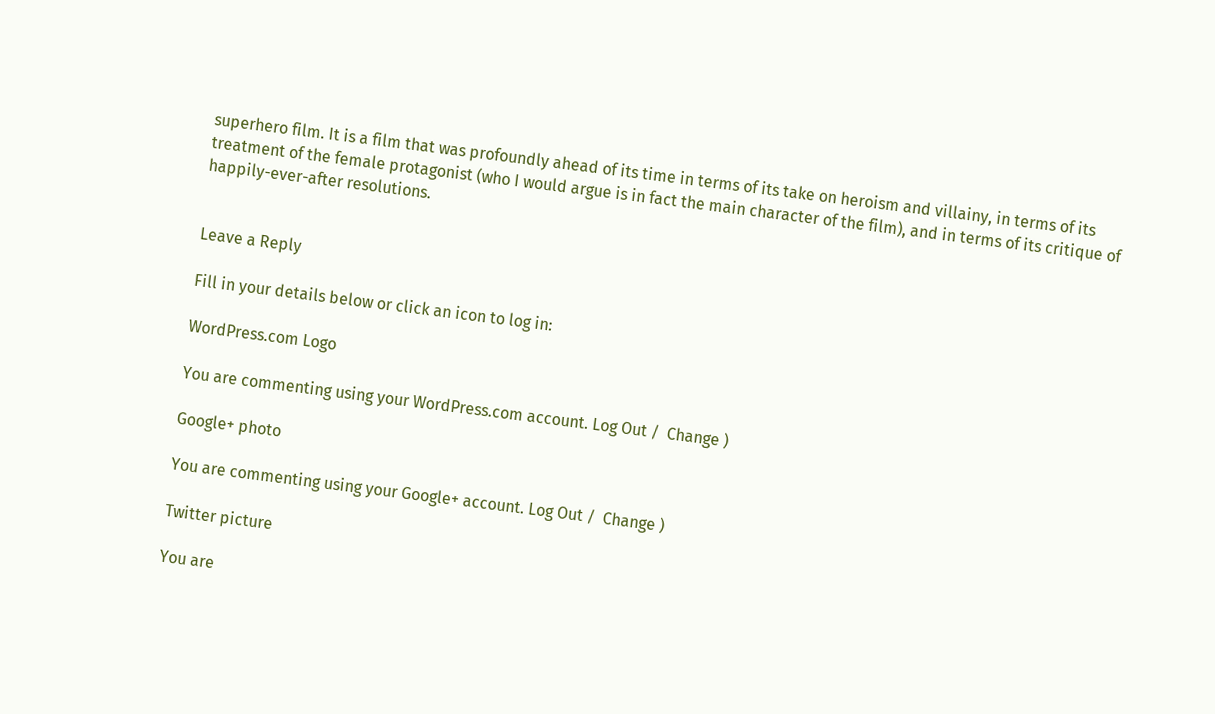superhero film. It is a film that was profoundly ahead of its time in terms of its take on heroism and villainy, in terms of its treatment of the female protagonist (who I would argue is in fact the main character of the film), and in terms of its critique of happily-ever-after resolutions.


Leave a Reply

Fill in your details below or click an icon to log in:

WordPress.com Logo

You are commenting using your WordPress.com account. Log Out /  Change )

Google+ photo

You are commenting using your Google+ account. Log Out /  Change )

Twitter picture

You are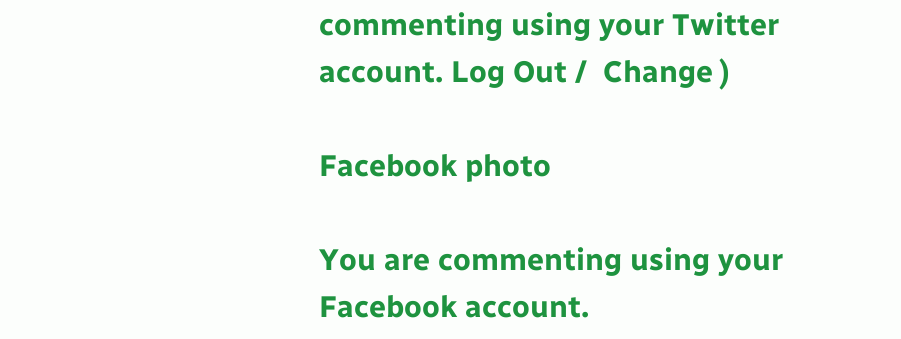commenting using your Twitter account. Log Out /  Change )

Facebook photo

You are commenting using your Facebook account.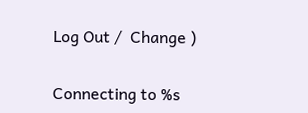Log Out /  Change )


Connecting to %s